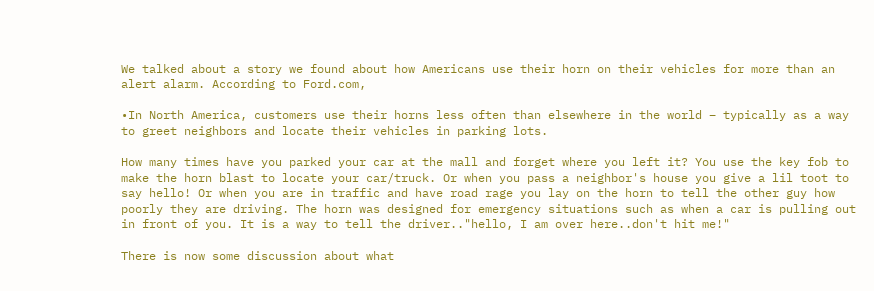We talked about a story we found about how Americans use their horn on their vehicles for more than an alert alarm. According to Ford.com,

•In North America, customers use their horns less often than elsewhere in the world – typically as a way to greet neighbors and locate their vehicles in parking lots.

How many times have you parked your car at the mall and forget where you left it? You use the key fob to make the horn blast to locate your car/truck. Or when you pass a neighbor's house you give a lil toot to say hello! Or when you are in traffic and have road rage you lay on the horn to tell the other guy how poorly they are driving. The horn was designed for emergency situations such as when a car is pulling out in front of you. It is a way to tell the driver.."hello, I am over here..don't hit me!"

There is now some discussion about what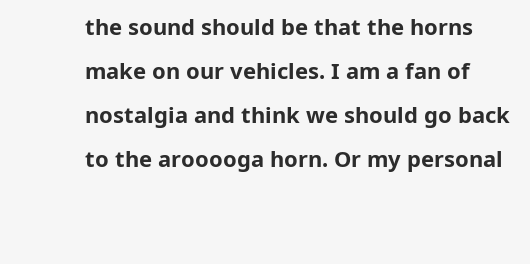the sound should be that the horns make on our vehicles. I am a fan of nostalgia and think we should go back to the arooooga horn. Or my personal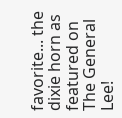favorite... the dixie horn as featured on The General Lee!